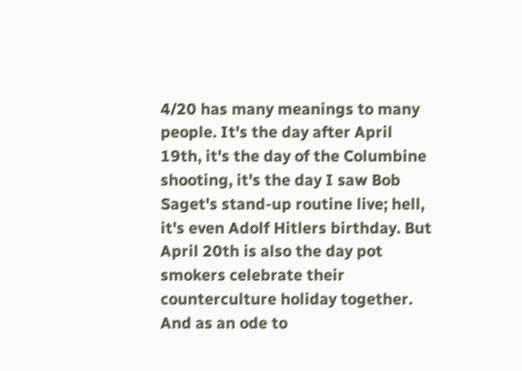4/20 has many meanings to many people. It's the day after April 19th, it's the day of the Columbine shooting, it's the day I saw Bob Saget's stand-up routine live; hell, it's even Adolf Hitlers birthday. But April 20th is also the day pot smokers celebrate their counterculture holiday together. And as an ode to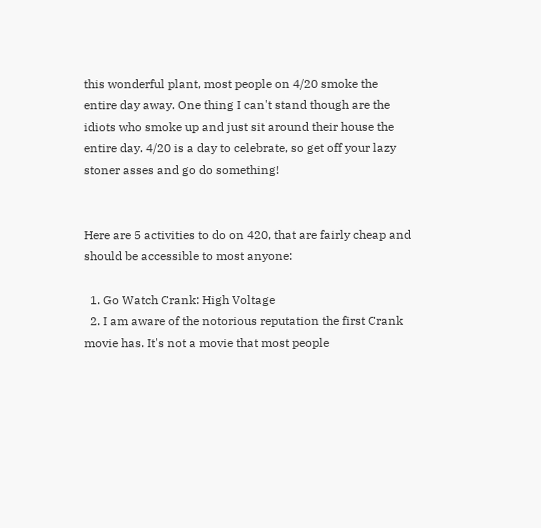this wonderful plant, most people on 4/20 smoke the entire day away. One thing I can't stand though are the idiots who smoke up and just sit around their house the entire day. 4/20 is a day to celebrate, so get off your lazy stoner asses and go do something!


Here are 5 activities to do on 420, that are fairly cheap and should be accessible to most anyone:

  1. Go Watch Crank: High Voltage
  2. I am aware of the notorious reputation the first Crank movie has. It's not a movie that most people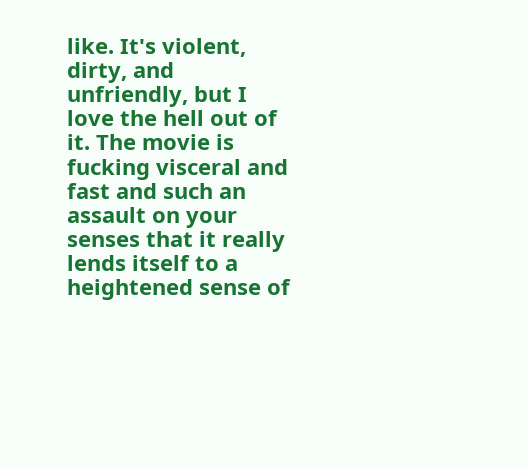like. It's violent, dirty, and unfriendly, but I love the hell out of it. The movie is fucking visceral and fast and such an assault on your senses that it really lends itself to a heightened sense of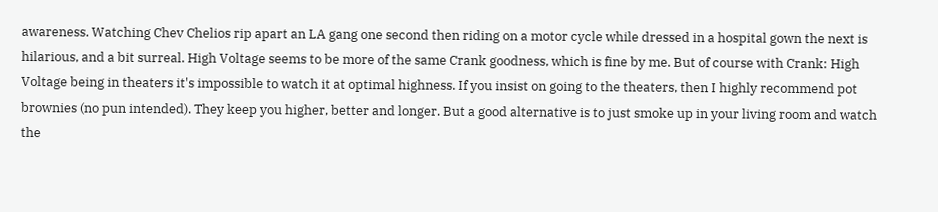awareness. Watching Chev Chelios rip apart an LA gang one second then riding on a motor cycle while dressed in a hospital gown the next is hilarious, and a bit surreal. High Voltage seems to be more of the same Crank goodness, which is fine by me. But of course with Crank: High Voltage being in theaters it's impossible to watch it at optimal highness. If you insist on going to the theaters, then I highly recommend pot brownies (no pun intended). They keep you higher, better and longer. But a good alternative is to just smoke up in your living room and watch the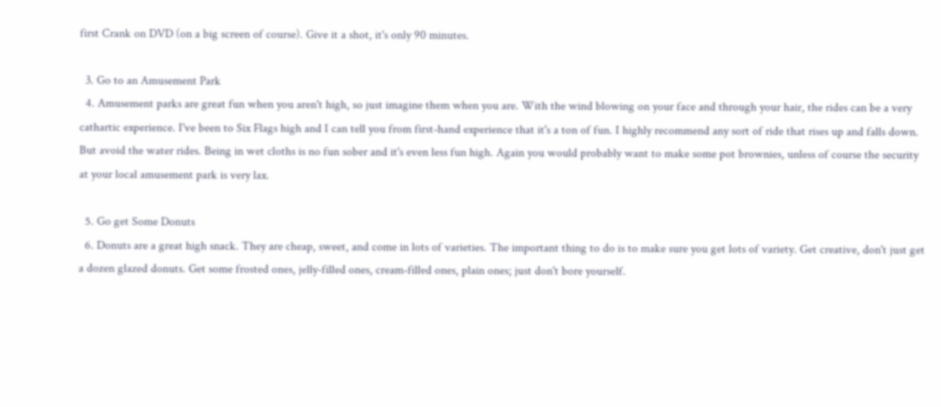first Crank on DVD (on a big screen of course). Give it a shot, it's only 90 minutes.

  3. Go to an Amusement Park
  4. Amusement parks are great fun when you aren't high, so just imagine them when you are. With the wind blowing on your face and through your hair, the rides can be a very cathartic experience. I've been to Six Flags high and I can tell you from first-hand experience that it's a ton of fun. I highly recommend any sort of ride that rises up and falls down. But avoid the water rides. Being in wet cloths is no fun sober and it's even less fun high. Again you would probably want to make some pot brownies, unless of course the security at your local amusement park is very lax.

  5. Go get Some Donuts
  6. Donuts are a great high snack. They are cheap, sweet, and come in lots of varieties. The important thing to do is to make sure you get lots of variety. Get creative, don't just get a dozen glazed donuts. Get some frosted ones, jelly-filled ones, cream-filled ones, plain ones; just don't bore yourself.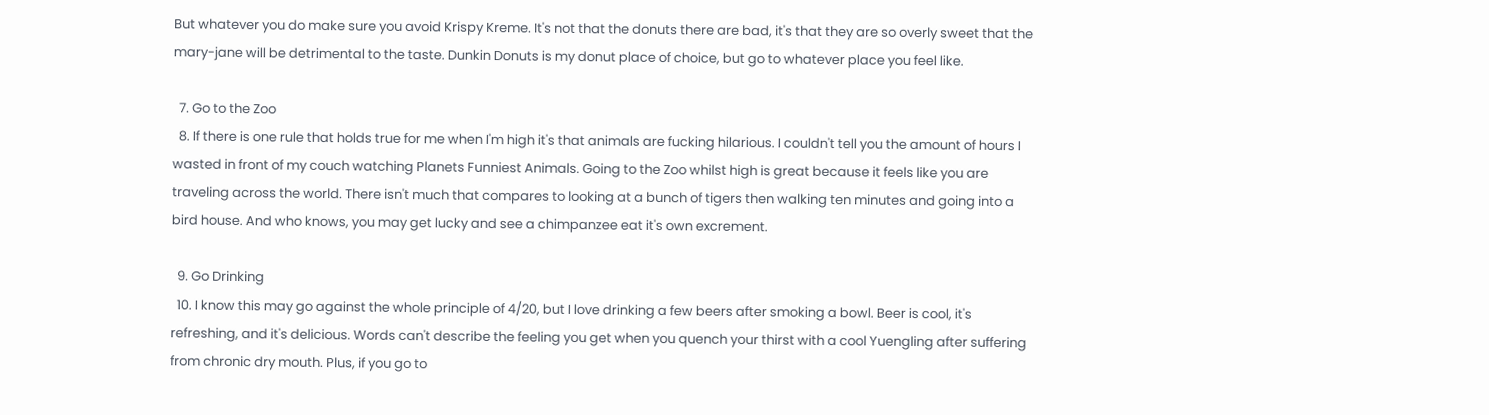But whatever you do make sure you avoid Krispy Kreme. It's not that the donuts there are bad, it's that they are so overly sweet that the mary-jane will be detrimental to the taste. Dunkin Donuts is my donut place of choice, but go to whatever place you feel like.

  7. Go to the Zoo
  8. If there is one rule that holds true for me when I'm high it's that animals are fucking hilarious. I couldn't tell you the amount of hours I wasted in front of my couch watching Planets Funniest Animals. Going to the Zoo whilst high is great because it feels like you are traveling across the world. There isn't much that compares to looking at a bunch of tigers then walking ten minutes and going into a bird house. And who knows, you may get lucky and see a chimpanzee eat it's own excrement.

  9. Go Drinking
  10. I know this may go against the whole principle of 4/20, but I love drinking a few beers after smoking a bowl. Beer is cool, it's refreshing, and it's delicious. Words can't describe the feeling you get when you quench your thirst with a cool Yuengling after suffering from chronic dry mouth. Plus, if you go to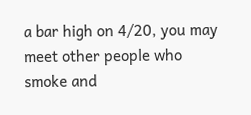a bar high on 4/20, you may meet other people who smoke and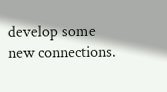develop some new connections.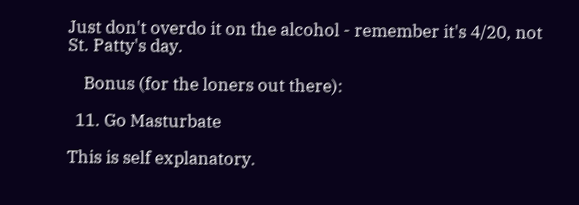Just don't overdo it on the alcohol - remember it's 4/20, not St. Patty's day.

    Bonus (for the loners out there):

  11. Go Masturbate

This is self explanatory.